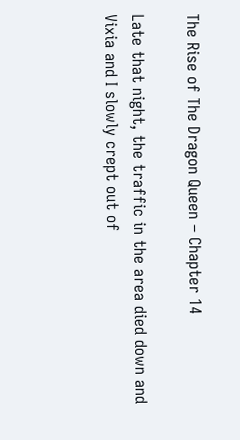The Rise of The Dragon Queen – Chapter 14

Late that night, the traffic in the area died down and Vixia and I slowly crept out of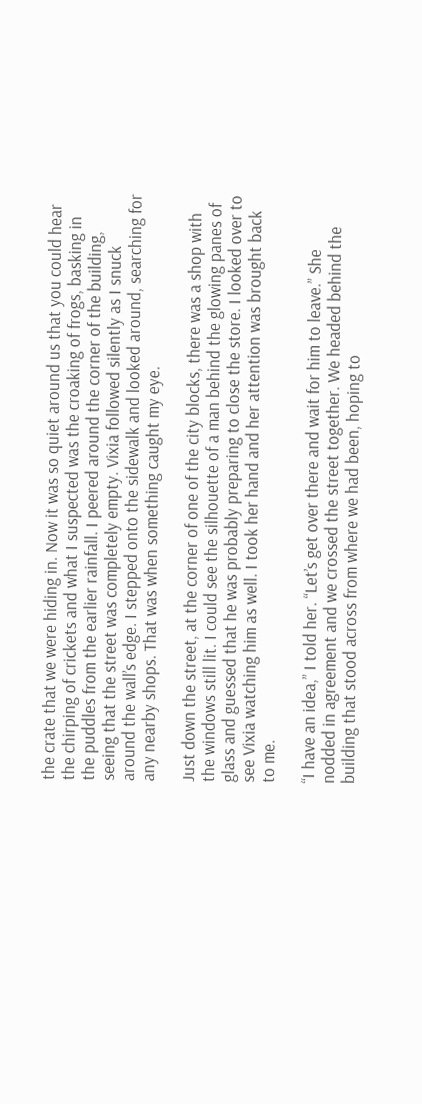the crate that we were hiding in. Now it was so quiet around us that you could hear the chirping of crickets and what I suspected was the croaking of frogs, basking in the puddles from the earlier rainfall. I peered around the corner of the building, seeing that the street was completely empty. Vixia followed silently as I snuck around the wall’s edge. I stepped onto the sidewalk and looked around, searching for any nearby shops. That was when something caught my eye.

Just down the street, at the corner of one of the city blocks, there was a shop with the windows still lit. I could see the silhouette of a man behind the glowing panes of glass and guessed that he was probably preparing to close the store. I looked over to see Vixia watching him as well. I took her hand and her attention was brought back to me.

“I have an idea,” I told her. “Let’s get over there and wait for him to leave.” She nodded in agreement and we crossed the street together. We headed behind the building that stood across from where we had been, hoping to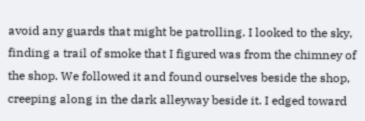avoid any guards that might be patrolling. I looked to the sky, finding a trail of smoke that I figured was from the chimney of the shop. We followed it and found ourselves beside the shop, creeping along in the dark alleyway beside it. I edged toward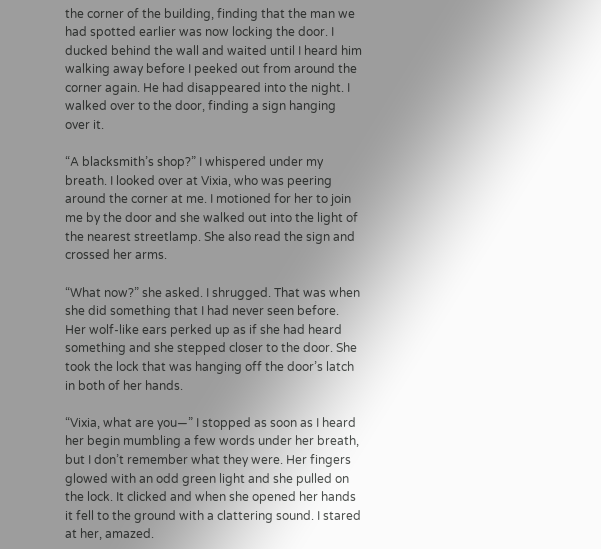the corner of the building, finding that the man we had spotted earlier was now locking the door. I ducked behind the wall and waited until I heard him walking away before I peeked out from around the corner again. He had disappeared into the night. I walked over to the door, finding a sign hanging over it.

“A blacksmith’s shop?” I whispered under my breath. I looked over at Vixia, who was peering around the corner at me. I motioned for her to join me by the door and she walked out into the light of the nearest streetlamp. She also read the sign and crossed her arms.

“What now?” she asked. I shrugged. That was when she did something that I had never seen before. Her wolf-like ears perked up as if she had heard something and she stepped closer to the door. She took the lock that was hanging off the door’s latch in both of her hands.

“Vixia, what are you—” I stopped as soon as I heard her begin mumbling a few words under her breath, but I don’t remember what they were. Her fingers glowed with an odd green light and she pulled on the lock. It clicked and when she opened her hands it fell to the ground with a clattering sound. I stared at her, amazed.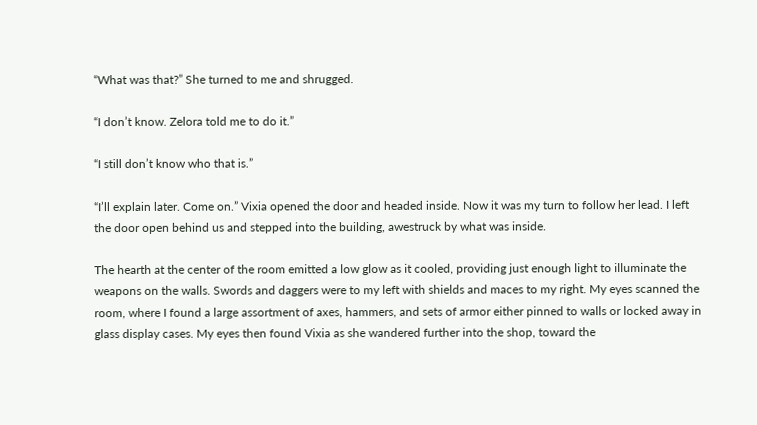“What was that?” She turned to me and shrugged.

“I don’t know. Zelora told me to do it.”

“I still don’t know who that is.”

“I’ll explain later. Come on.” Vixia opened the door and headed inside. Now it was my turn to follow her lead. I left the door open behind us and stepped into the building, awestruck by what was inside.

The hearth at the center of the room emitted a low glow as it cooled, providing just enough light to illuminate the weapons on the walls. Swords and daggers were to my left with shields and maces to my right. My eyes scanned the room, where I found a large assortment of axes, hammers, and sets of armor either pinned to walls or locked away in glass display cases. My eyes then found Vixia as she wandered further into the shop, toward the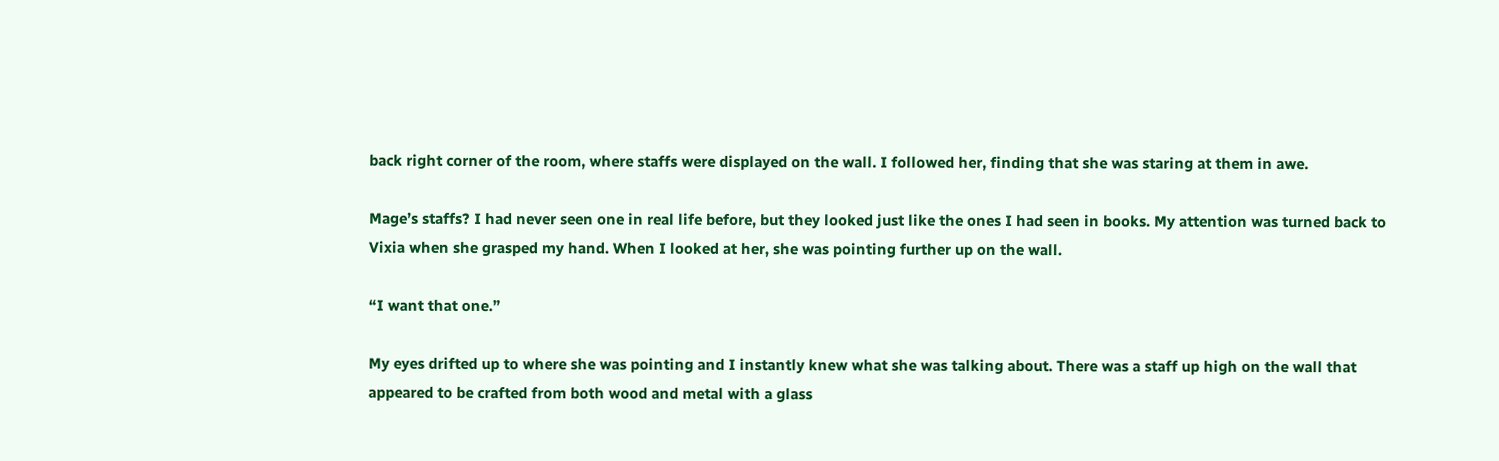back right corner of the room, where staffs were displayed on the wall. I followed her, finding that she was staring at them in awe.

Mage’s staffs? I had never seen one in real life before, but they looked just like the ones I had seen in books. My attention was turned back to Vixia when she grasped my hand. When I looked at her, she was pointing further up on the wall.

“I want that one.”

My eyes drifted up to where she was pointing and I instantly knew what she was talking about. There was a staff up high on the wall that appeared to be crafted from both wood and metal with a glass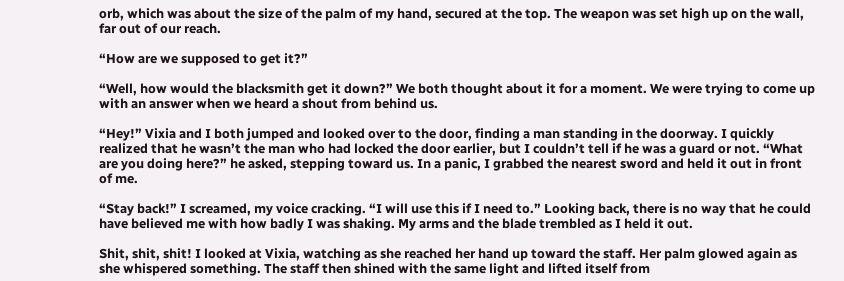orb, which was about the size of the palm of my hand, secured at the top. The weapon was set high up on the wall, far out of our reach.

“How are we supposed to get it?”

“Well, how would the blacksmith get it down?” We both thought about it for a moment. We were trying to come up with an answer when we heard a shout from behind us.

“Hey!” Vixia and I both jumped and looked over to the door, finding a man standing in the doorway. I quickly realized that he wasn’t the man who had locked the door earlier, but I couldn’t tell if he was a guard or not. “What are you doing here?” he asked, stepping toward us. In a panic, I grabbed the nearest sword and held it out in front of me.

“Stay back!” I screamed, my voice cracking. “I will use this if I need to.” Looking back, there is no way that he could have believed me with how badly I was shaking. My arms and the blade trembled as I held it out.

Shit, shit, shit! I looked at Vixia, watching as she reached her hand up toward the staff. Her palm glowed again as she whispered something. The staff then shined with the same light and lifted itself from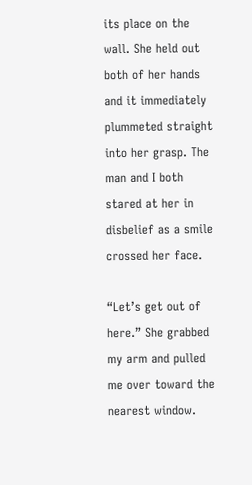its place on the wall. She held out both of her hands and it immediately plummeted straight into her grasp. The man and I both stared at her in disbelief as a smile crossed her face.

“Let’s get out of here.” She grabbed my arm and pulled me over toward the nearest window.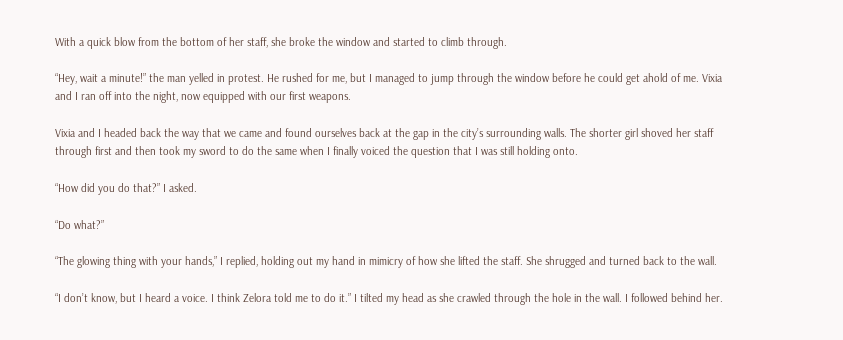With a quick blow from the bottom of her staff, she broke the window and started to climb through.

“Hey, wait a minute!” the man yelled in protest. He rushed for me, but I managed to jump through the window before he could get ahold of me. Vixia and I ran off into the night, now equipped with our first weapons.

Vixia and I headed back the way that we came and found ourselves back at the gap in the city’s surrounding walls. The shorter girl shoved her staff through first and then took my sword to do the same when I finally voiced the question that I was still holding onto.

“How did you do that?” I asked.

“Do what?”

“The glowing thing with your hands,” I replied, holding out my hand in mimicry of how she lifted the staff. She shrugged and turned back to the wall.

“I don’t know, but I heard a voice. I think Zelora told me to do it.” I tilted my head as she crawled through the hole in the wall. I followed behind her.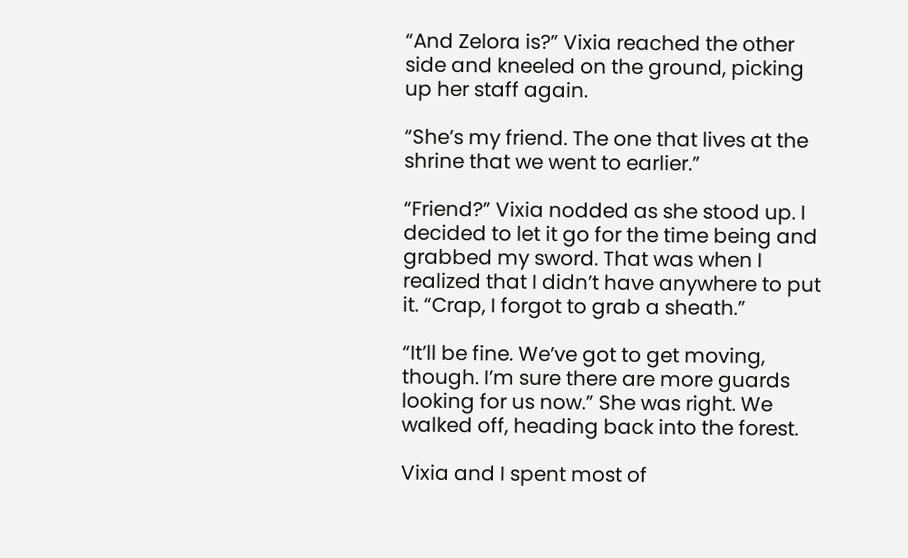“And Zelora is?” Vixia reached the other side and kneeled on the ground, picking up her staff again.

“She’s my friend. The one that lives at the shrine that we went to earlier.”

“Friend?” Vixia nodded as she stood up. I decided to let it go for the time being and grabbed my sword. That was when I realized that I didn’t have anywhere to put it. “Crap, I forgot to grab a sheath.”

“It’ll be fine. We’ve got to get moving, though. I’m sure there are more guards looking for us now.” She was right. We walked off, heading back into the forest.

Vixia and I spent most of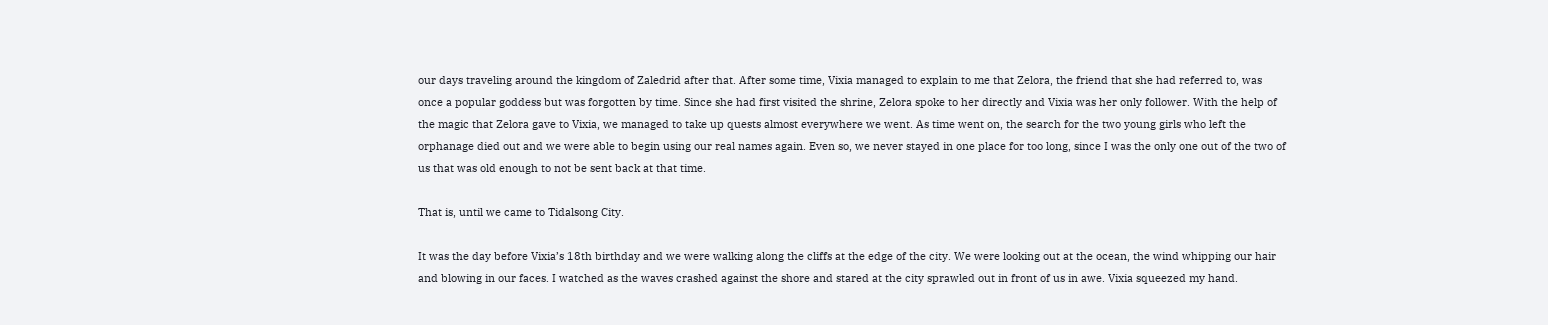our days traveling around the kingdom of Zaledrid after that. After some time, Vixia managed to explain to me that Zelora, the friend that she had referred to, was once a popular goddess but was forgotten by time. Since she had first visited the shrine, Zelora spoke to her directly and Vixia was her only follower. With the help of the magic that Zelora gave to Vixia, we managed to take up quests almost everywhere we went. As time went on, the search for the two young girls who left the orphanage died out and we were able to begin using our real names again. Even so, we never stayed in one place for too long, since I was the only one out of the two of us that was old enough to not be sent back at that time.

That is, until we came to Tidalsong City.

It was the day before Vixia’s 18th birthday and we were walking along the cliffs at the edge of the city. We were looking out at the ocean, the wind whipping our hair and blowing in our faces. I watched as the waves crashed against the shore and stared at the city sprawled out in front of us in awe. Vixia squeezed my hand.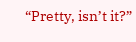“Pretty, isn’t it?”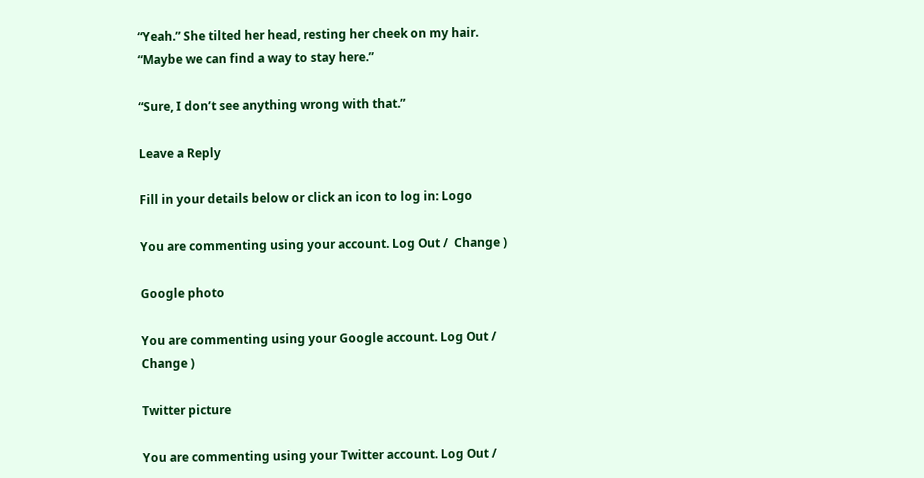“Yeah.” She tilted her head, resting her cheek on my hair. “Maybe we can find a way to stay here.”

“Sure, I don’t see anything wrong with that.”

Leave a Reply

Fill in your details below or click an icon to log in: Logo

You are commenting using your account. Log Out /  Change )

Google photo

You are commenting using your Google account. Log Out /  Change )

Twitter picture

You are commenting using your Twitter account. Log Out /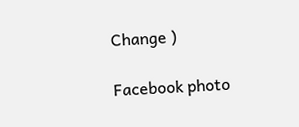Change )

Facebook photo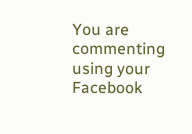You are commenting using your Facebook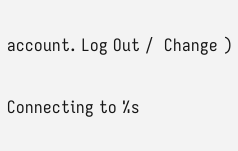account. Log Out /  Change )

Connecting to %s